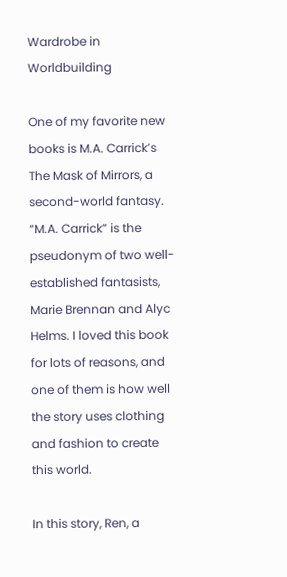Wardrobe in Worldbuilding

One of my favorite new books is M.A. Carrick’s The Mask of Mirrors, a second-world fantasy. “M.A. Carrick” is the pseudonym of two well-established fantasists, Marie Brennan and Alyc Helms. I loved this book for lots of reasons, and one of them is how well the story uses clothing and fashion to create this world.

In this story, Ren, a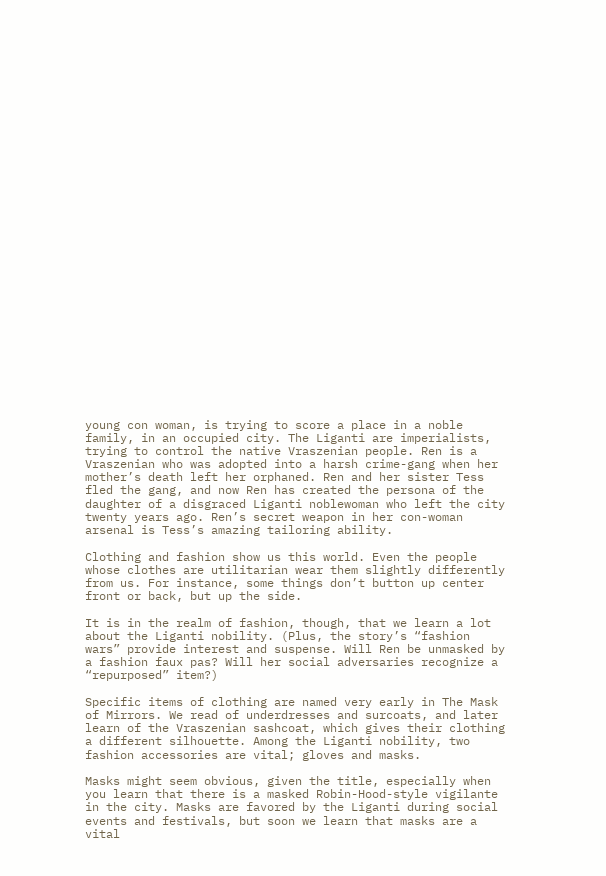young con woman, is trying to score a place in a noble family, in an occupied city. The Liganti are imperialists, trying to control the native Vraszenian people. Ren is a Vraszenian who was adopted into a harsh crime-gang when her mother’s death left her orphaned. Ren and her sister Tess fled the gang, and now Ren has created the persona of the daughter of a disgraced Liganti noblewoman who left the city twenty years ago. Ren’s secret weapon in her con-woman arsenal is Tess’s amazing tailoring ability.

Clothing and fashion show us this world. Even the people whose clothes are utilitarian wear them slightly differently from us. For instance, some things don’t button up center front or back, but up the side.

It is in the realm of fashion, though, that we learn a lot about the Liganti nobility. (Plus, the story’s “fashion wars” provide interest and suspense. Will Ren be unmasked by a fashion faux pas? Will her social adversaries recognize a “repurposed” item?)

Specific items of clothing are named very early in The Mask of Mirrors. We read of underdresses and surcoats, and later learn of the Vraszenian sashcoat, which gives their clothing a different silhouette. Among the Liganti nobility, two fashion accessories are vital; gloves and masks.

Masks might seem obvious, given the title, especially when you learn that there is a masked Robin-Hood-style vigilante in the city. Masks are favored by the Liganti during social events and festivals, but soon we learn that masks are a vital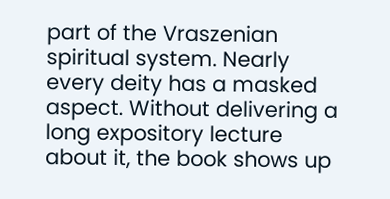part of the Vraszenian spiritual system. Nearly every deity has a masked aspect. Without delivering a long expository lecture about it, the book shows up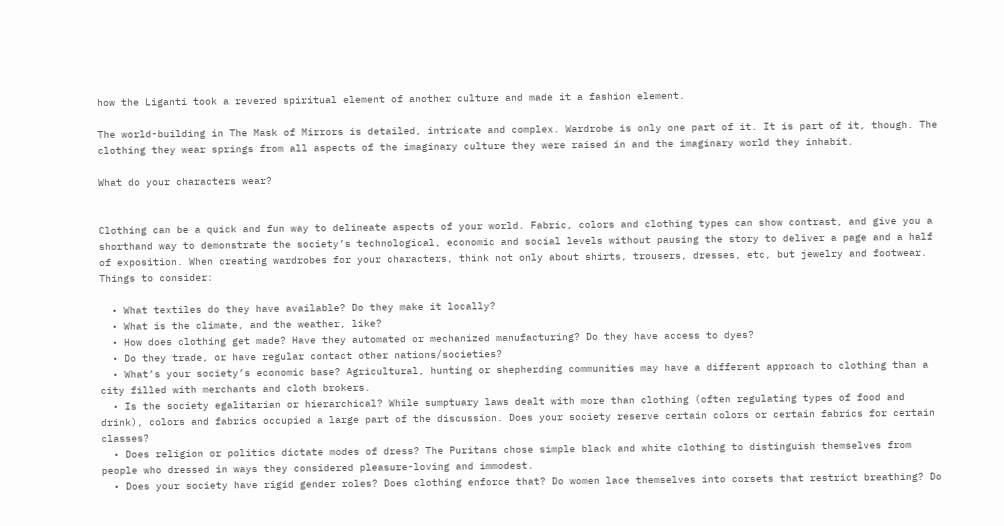how the Liganti took a revered spiritual element of another culture and made it a fashion element.

The world-building in The Mask of Mirrors is detailed, intricate and complex. Wardrobe is only one part of it. It is part of it, though. The clothing they wear springs from all aspects of the imaginary culture they were raised in and the imaginary world they inhabit.

What do your characters wear?


Clothing can be a quick and fun way to delineate aspects of your world. Fabric, colors and clothing types can show contrast, and give you a shorthand way to demonstrate the society’s technological, economic and social levels without pausing the story to deliver a page and a half of exposition. When creating wardrobes for your characters, think not only about shirts, trousers, dresses, etc, but jewelry and footwear.
Things to consider:

  • What textiles do they have available? Do they make it locally?
  • What is the climate, and the weather, like?
  • How does clothing get made? Have they automated or mechanized manufacturing? Do they have access to dyes?
  • Do they trade, or have regular contact other nations/societies?
  • What’s your society’s economic base? Agricultural, hunting or shepherding communities may have a different approach to clothing than a city filled with merchants and cloth brokers.
  • Is the society egalitarian or hierarchical? While sumptuary laws dealt with more than clothing (often regulating types of food and drink), colors and fabrics occupied a large part of the discussion. Does your society reserve certain colors or certain fabrics for certain classes?
  • Does religion or politics dictate modes of dress? The Puritans chose simple black and white clothing to distinguish themselves from people who dressed in ways they considered pleasure-loving and immodest.
  • Does your society have rigid gender roles? Does clothing enforce that? Do women lace themselves into corsets that restrict breathing? Do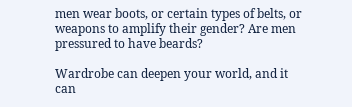men wear boots, or certain types of belts, or weapons to amplify their gender? Are men pressured to have beards?

Wardrobe can deepen your world, and it can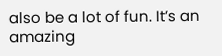also be a lot of fun. It’s an amazing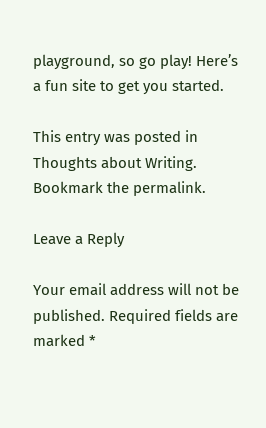playground, so go play! Here’s a fun site to get you started.

This entry was posted in Thoughts about Writing. Bookmark the permalink.

Leave a Reply

Your email address will not be published. Required fields are marked *